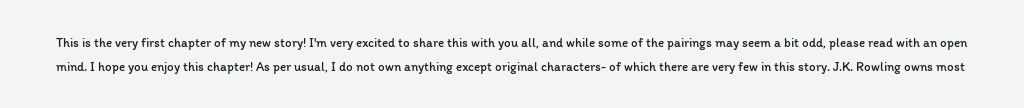This is the very first chapter of my new story! I'm very excited to share this with you all, and while some of the pairings may seem a bit odd, please read with an open mind. I hope you enjoy this chapter! As per usual, I do not own anything except original characters- of which there are very few in this story. J.K. Rowling owns most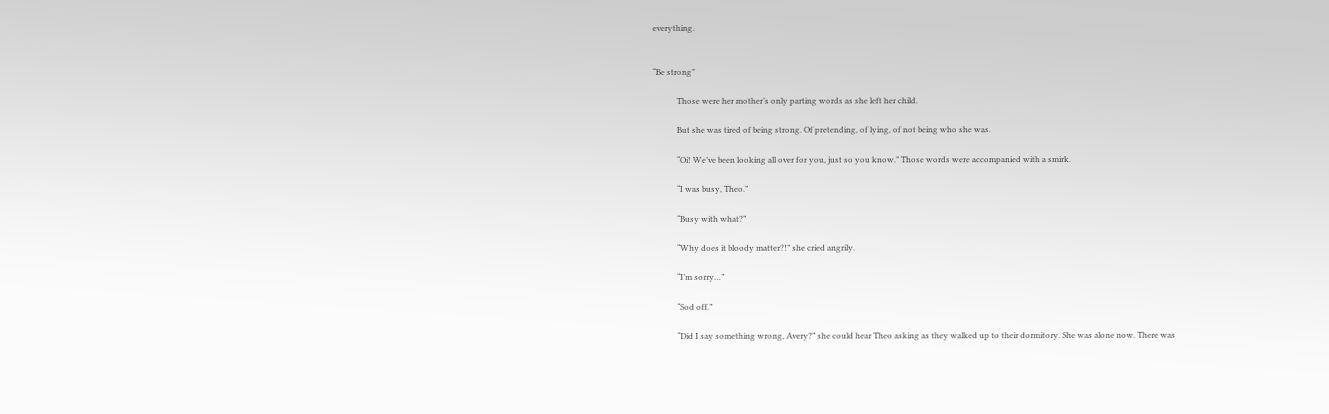everything.


“Be strong”

            Those were her mother’s only parting words as she left her child.

            But she was tired of being strong. Of pretending, of lying, of not being who she was.

            “Oi! We’ve been looking all over for you, just so you know.” Those words were accompanied with a smirk.

            “I was busy, Theo.”

            “Busy with what?”

            “Why does it bloody matter?!” she cried angrily.

            “I’m sorry…”

            “Sod off.”

            “Did I say something wrong, Avery?” she could hear Theo asking as they walked up to their dormitory. She was alone now. There was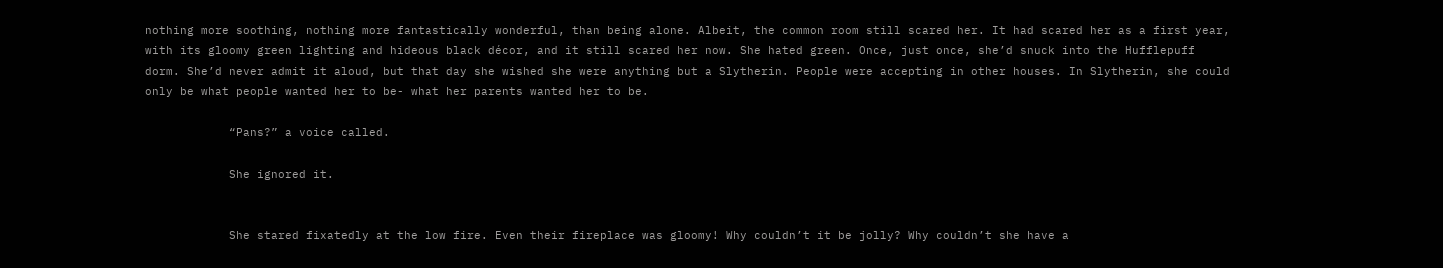nothing more soothing, nothing more fantastically wonderful, than being alone. Albeit, the common room still scared her. It had scared her as a first year, with its gloomy green lighting and hideous black décor, and it still scared her now. She hated green. Once, just once, she’d snuck into the Hufflepuff dorm. She’d never admit it aloud, but that day she wished she were anything but a Slytherin. People were accepting in other houses. In Slytherin, she could only be what people wanted her to be- what her parents wanted her to be.

            “Pans?” a voice called.

            She ignored it.


            She stared fixatedly at the low fire. Even their fireplace was gloomy! Why couldn’t it be jolly? Why couldn’t she have a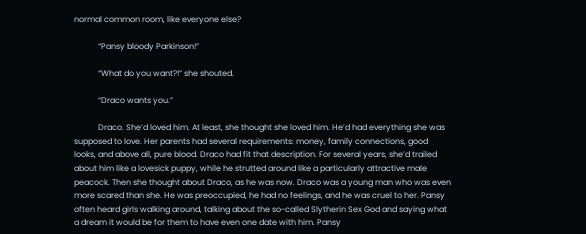normal common room, like everyone else?

            “Pansy bloody Parkinson!”

            “What do you want?!” she shouted.

            “Draco wants you.”

            Draco. She’d loved him. At least, she thought she loved him. He’d had everything she was supposed to love. Her parents had several requirements: money, family connections, good looks, and above all, pure blood. Draco had fit that description. For several years, she’d trailed about him like a lovesick puppy, while he strutted around like a particularly attractive male peacock. Then she thought about Draco, as he was now. Draco was a young man who was even more scared than she. He was preoccupied, he had no feelings, and he was cruel to her. Pansy often heard girls walking around, talking about the so-called Slytherin Sex God and saying what a dream it would be for them to have even one date with him. Pansy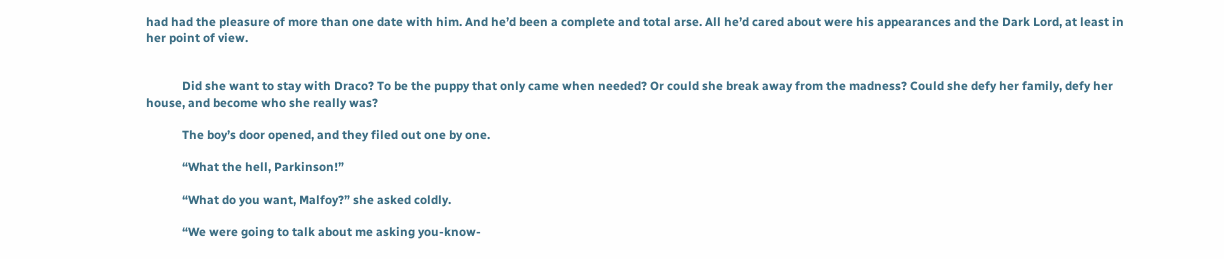had had the pleasure of more than one date with him. And he’d been a complete and total arse. All he’d cared about were his appearances and the Dark Lord, at least in her point of view.


            Did she want to stay with Draco? To be the puppy that only came when needed? Or could she break away from the madness? Could she defy her family, defy her house, and become who she really was?

            The boy’s door opened, and they filed out one by one.

            “What the hell, Parkinson!”

            “What do you want, Malfoy?” she asked coldly.

            “We were going to talk about me asking you-know-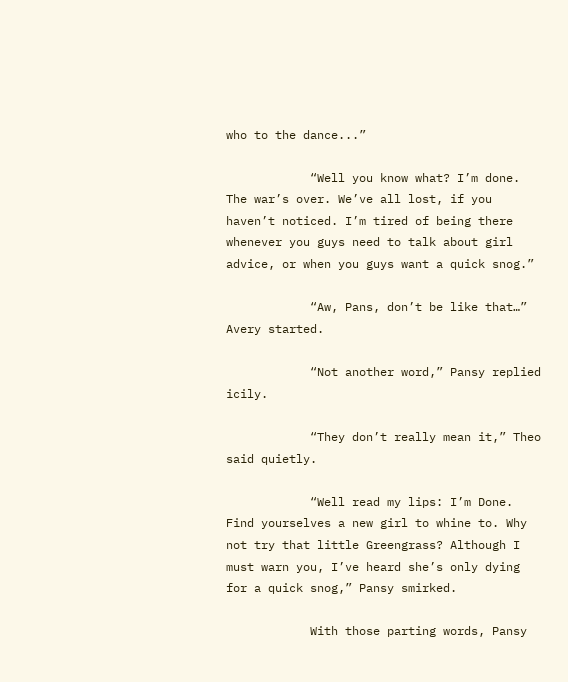who to the dance...”

            “Well you know what? I’m done. The war’s over. We’ve all lost, if you haven’t noticed. I’m tired of being there whenever you guys need to talk about girl advice, or when you guys want a quick snog.”

            “Aw, Pans, don’t be like that…” Avery started.

            “Not another word,” Pansy replied icily.

            “They don’t really mean it,” Theo said quietly.

            “Well read my lips: I’m Done. Find yourselves a new girl to whine to. Why not try that little Greengrass? Although I must warn you, I’ve heard she’s only dying for a quick snog,” Pansy smirked.

            With those parting words, Pansy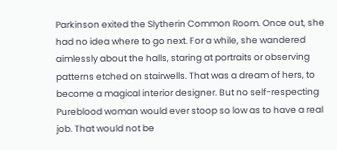Parkinson exited the Slytherin Common Room. Once out, she had no idea where to go next. For a while, she wandered aimlessly about the halls, staring at portraits or observing patterns etched on stairwells. That was a dream of hers, to become a magical interior designer. But no self-respecting Pureblood woman would ever stoop so low as to have a real job. That would not be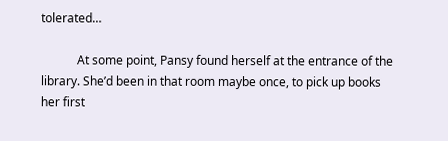tolerated…

            At some point, Pansy found herself at the entrance of the library. She’d been in that room maybe once, to pick up books her first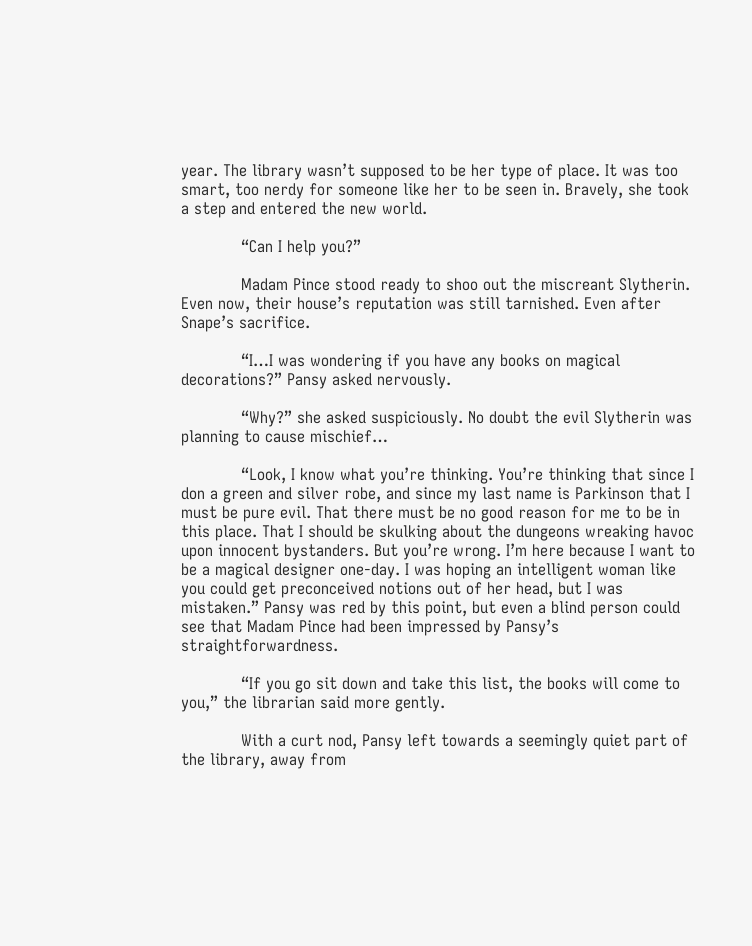year. The library wasn’t supposed to be her type of place. It was too smart, too nerdy for someone like her to be seen in. Bravely, she took a step and entered the new world.

            “Can I help you?”

            Madam Pince stood ready to shoo out the miscreant Slytherin. Even now, their house’s reputation was still tarnished. Even after Snape’s sacrifice.

            “I…I was wondering if you have any books on magical decorations?” Pansy asked nervously.

            “Why?” she asked suspiciously. No doubt the evil Slytherin was planning to cause mischief…

            “Look, I know what you’re thinking. You’re thinking that since I don a green and silver robe, and since my last name is Parkinson that I must be pure evil. That there must be no good reason for me to be in this place. That I should be skulking about the dungeons wreaking havoc upon innocent bystanders. But you’re wrong. I’m here because I want to be a magical designer one-day. I was hoping an intelligent woman like you could get preconceived notions out of her head, but I was mistaken.” Pansy was red by this point, but even a blind person could see that Madam Pince had been impressed by Pansy’s straightforwardness.

            “If you go sit down and take this list, the books will come to you,” the librarian said more gently.

            With a curt nod, Pansy left towards a seemingly quiet part of the library, away from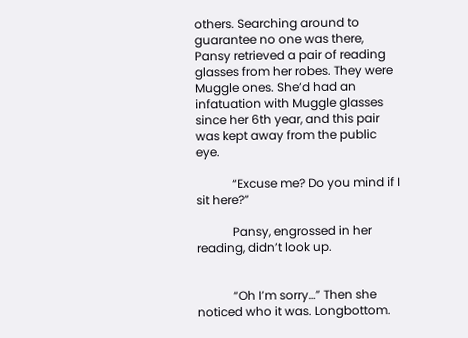others. Searching around to guarantee no one was there, Pansy retrieved a pair of reading glasses from her robes. They were Muggle ones. She’d had an infatuation with Muggle glasses since her 6th year, and this pair was kept away from the public eye.

            “Excuse me? Do you mind if I sit here?”

            Pansy, engrossed in her reading, didn’t look up.


            “Oh I’m sorry…” Then she noticed who it was. Longbottom.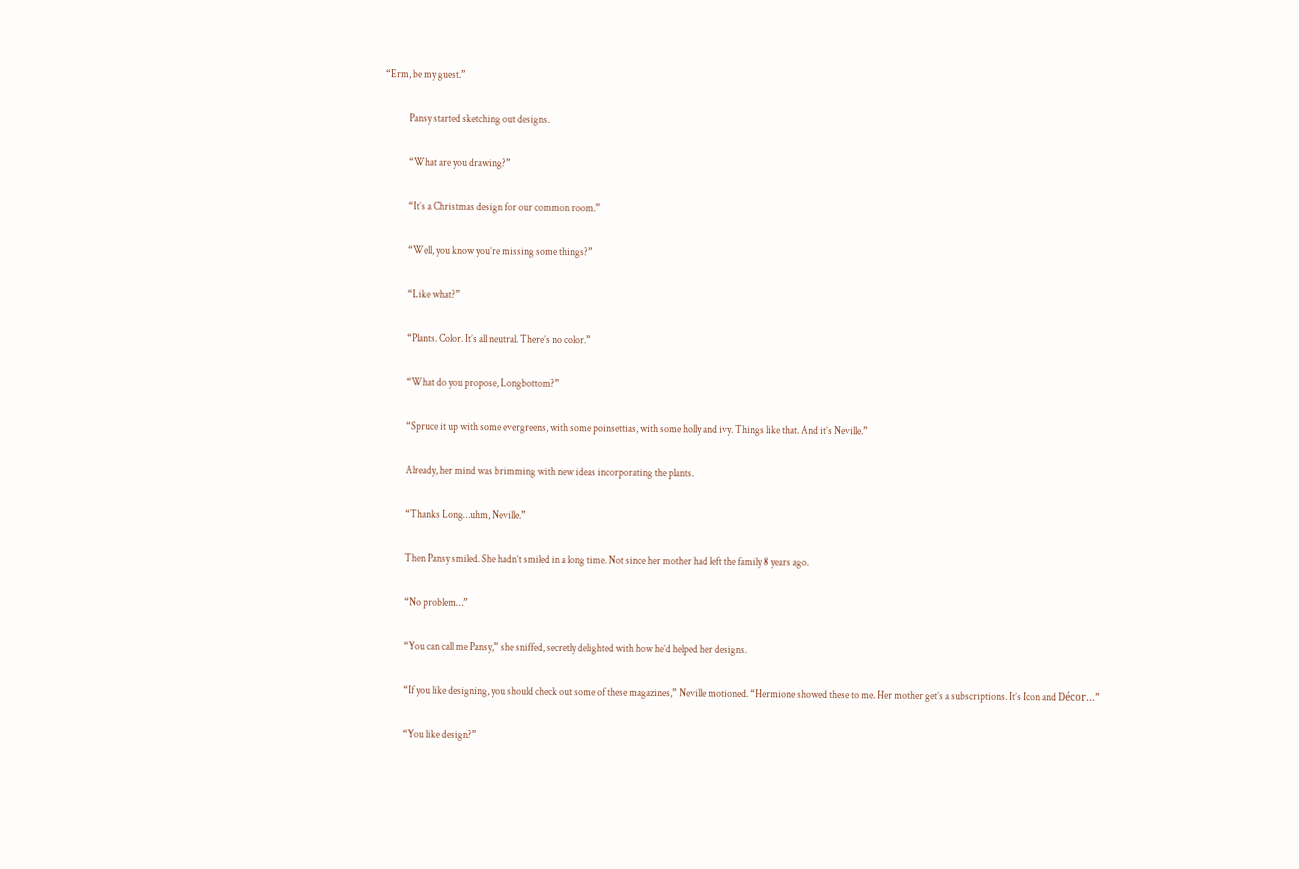“Erm, be my guest.”

            Pansy started sketching out designs.

            “What are you drawing?”

            “It’s a Christmas design for our common room.”

            “Well, you know you’re missing some things?”

            “Like what?”

            “Plants. Color. It’s all neutral. There’s no color.”

            “What do you propose, Longbottom?”

            “Spruce it up with some evergreens, with some poinsettias, with some holly and ivy. Things like that. And it’s Neville.”

            Already, her mind was brimming with new ideas incorporating the plants.

            “Thanks Long…uhm, Neville.”

            Then Pansy smiled. She hadn’t smiled in a long time. Not since her mother had left the family 8 years ago.

            “No problem…”

            “You can call me Pansy,” she sniffed, secretly delighted with how he’d helped her designs.

            “If you like designing, you should check out some of these magazines,” Neville motioned. “Hermione showed these to me. Her mother get’s a subscriptions. It’s Icon and Décor…”

            “You like design?”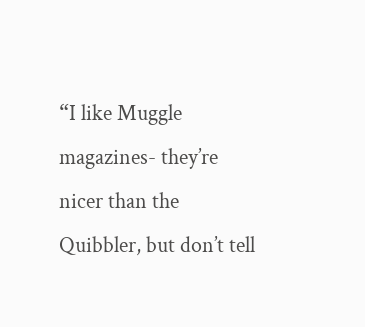“I like Muggle magazines- they’re nicer than the Quibbler, but don’t tell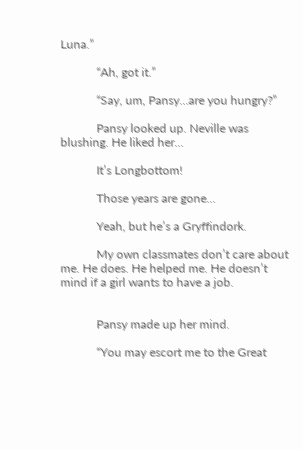Luna.”

            “Ah, got it.”

            “Say, um, Pansy…are you hungry?”

            Pansy looked up. Neville was blushing. He liked her…

            It’s Longbottom!

            Those years are gone…

            Yeah, but he’s a Gryffindork.

            My own classmates don’t care about me. He does. He helped me. He doesn’t mind if a girl wants to have a job.


            Pansy made up her mind.

            “You may escort me to the Great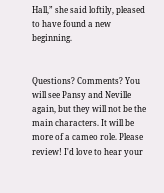Hall,” she said loftily, pleased to have found a new beginning.


Questions? Comments? You will see Pansy and Neville again, but they will not be the main characters. It will be more of a cameo role. Please review! I'd love to hear your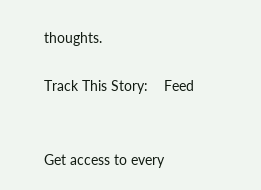thoughts.

Track This Story:    Feed


Get access to every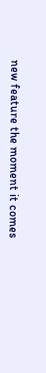new feature the moment it comes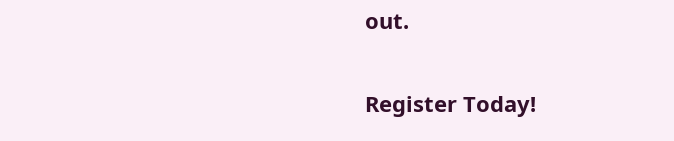out.

Register Today!